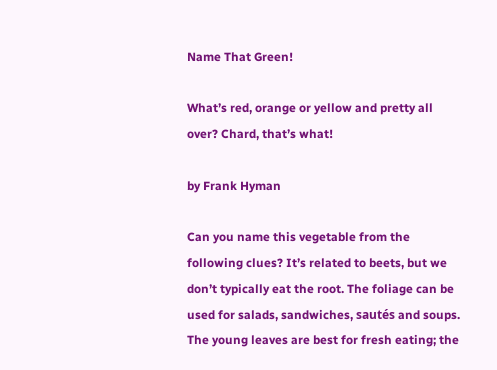Name That Green!

What’s red, orange or yellow and pretty all over? Chard, that’s what!

by Frank Hyman

Can you name this vegetable from the following clues? It’s related to beets, but we don’t typically eat the root. The foliage can be used for salads, sandwiches, sautés and soups. The young leaves are best for fresh eating; the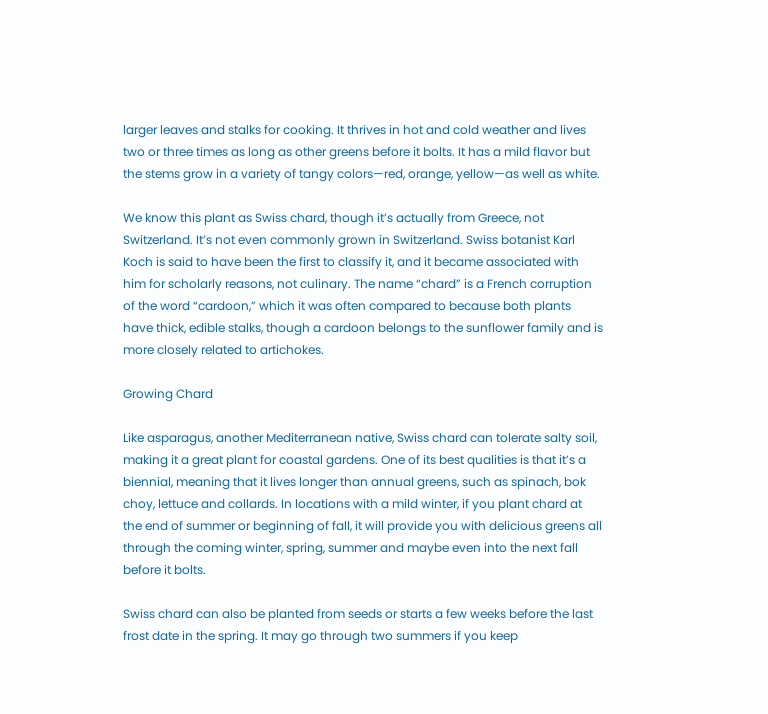larger leaves and stalks for cooking. It thrives in hot and cold weather and lives two or three times as long as other greens before it bolts. It has a mild flavor but the stems grow in a variety of tangy colors—red, orange, yellow—as well as white.

We know this plant as Swiss chard, though it’s actually from Greece, not Switzerland. It’s not even commonly grown in Switzerland. Swiss botanist Karl Koch is said to have been the first to classify it, and it became associated with him for scholarly reasons, not culinary. The name “chard” is a French corruption of the word “cardoon,” which it was often compared to because both plants have thick, edible stalks, though a cardoon belongs to the sunflower family and is more closely related to artichokes.

Growing Chard

Like asparagus, another Mediterranean native, Swiss chard can tolerate salty soil, making it a great plant for coastal gardens. One of its best qualities is that it’s a biennial, meaning that it lives longer than annual greens, such as spinach, bok choy, lettuce and collards. In locations with a mild winter, if you plant chard at the end of summer or beginning of fall, it will provide you with delicious greens all through the coming winter, spring, summer and maybe even into the next fall before it bolts.

Swiss chard can also be planted from seeds or starts a few weeks before the last frost date in the spring. It may go through two summers if you keep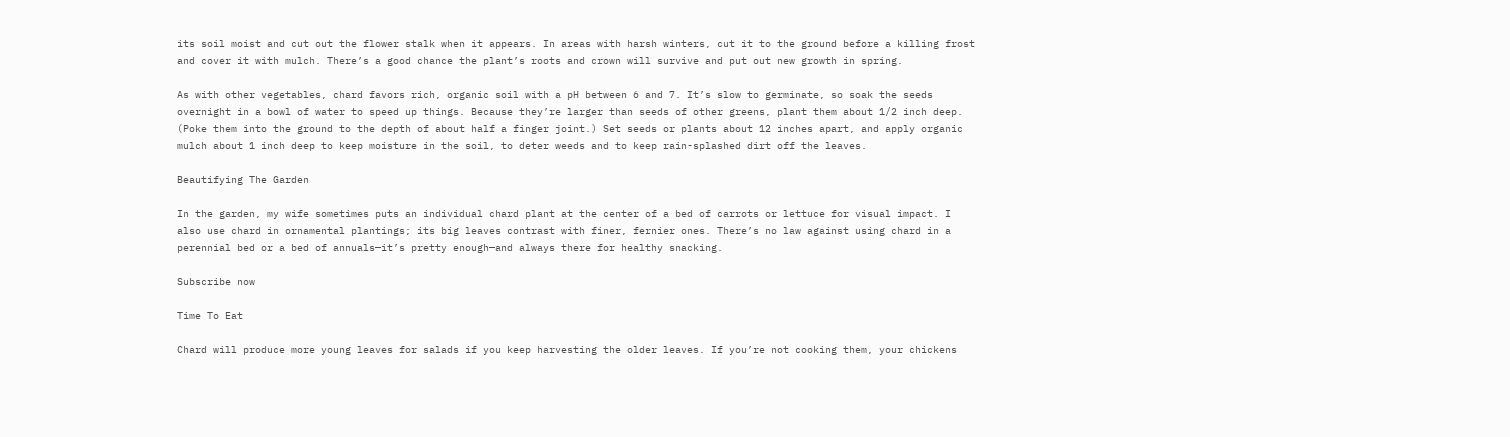its soil moist and cut out the flower stalk when it appears. In areas with harsh winters, cut it to the ground before a killing frost and cover it with mulch. There’s a good chance the plant’s roots and crown will survive and put out new growth in spring.

As with other vegetables, chard favors rich, organic soil with a pH between 6 and 7. It’s slow to germinate, so soak the seeds overnight in a bowl of water to speed up things. Because they’re larger than seeds of other greens, plant them about 1/2 inch deep. (Poke them into the ground to the depth of about half a finger joint.) Set seeds or plants about 12 inches apart, and apply organic mulch about 1 inch deep to keep moisture in the soil, to deter weeds and to keep rain-splashed dirt off the leaves.

Beautifying The Garden

In the garden, my wife sometimes puts an individual chard plant at the center of a bed of carrots or lettuce for visual impact. I also use chard in ornamental plantings; its big leaves contrast with finer, fernier ones. There’s no law against using chard in a perennial bed or a bed of annuals—it’s pretty enough—and always there for healthy snacking.

Subscribe now

Time To Eat

Chard will produce more young leaves for salads if you keep harvesting the older leaves. If you’re not cooking them, your chickens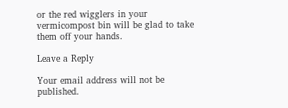or the red wigglers in your vermicompost bin will be glad to take them off your hands.

Leave a Reply

Your email address will not be published.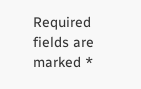Required fields are marked *